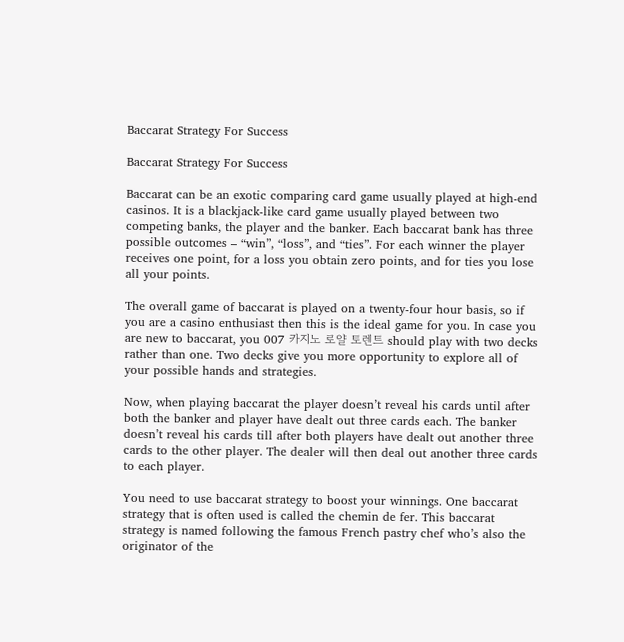Baccarat Strategy For Success

Baccarat Strategy For Success

Baccarat can be an exotic comparing card game usually played at high-end casinos. It is a blackjack-like card game usually played between two competing banks, the player and the banker. Each baccarat bank has three possible outcomes – “win”, “loss”, and “ties”. For each winner the player receives one point, for a loss you obtain zero points, and for ties you lose all your points.

The overall game of baccarat is played on a twenty-four hour basis, so if you are a casino enthusiast then this is the ideal game for you. In case you are new to baccarat, you 007 카지노 로얄 토렌트 should play with two decks rather than one. Two decks give you more opportunity to explore all of your possible hands and strategies.

Now, when playing baccarat the player doesn’t reveal his cards until after both the banker and player have dealt out three cards each. The banker doesn’t reveal his cards till after both players have dealt out another three cards to the other player. The dealer will then deal out another three cards to each player.

You need to use baccarat strategy to boost your winnings. One baccarat strategy that is often used is called the chemin de fer. This baccarat strategy is named following the famous French pastry chef who’s also the originator of the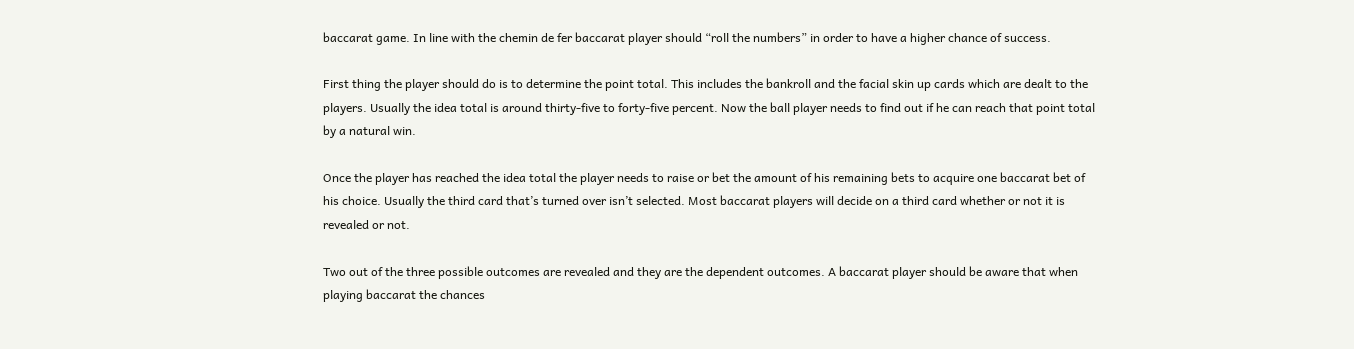baccarat game. In line with the chemin de fer baccarat player should “roll the numbers” in order to have a higher chance of success.

First thing the player should do is to determine the point total. This includes the bankroll and the facial skin up cards which are dealt to the players. Usually the idea total is around thirty-five to forty-five percent. Now the ball player needs to find out if he can reach that point total by a natural win.

Once the player has reached the idea total the player needs to raise or bet the amount of his remaining bets to acquire one baccarat bet of his choice. Usually the third card that’s turned over isn’t selected. Most baccarat players will decide on a third card whether or not it is revealed or not.

Two out of the three possible outcomes are revealed and they are the dependent outcomes. A baccarat player should be aware that when playing baccarat the chances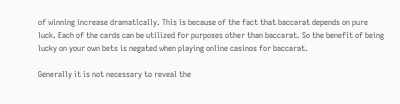of winning increase dramatically. This is because of the fact that baccarat depends on pure luck. Each of the cards can be utilized for purposes other than baccarat. So the benefit of being lucky on your own bets is negated when playing online casinos for baccarat.

Generally it is not necessary to reveal the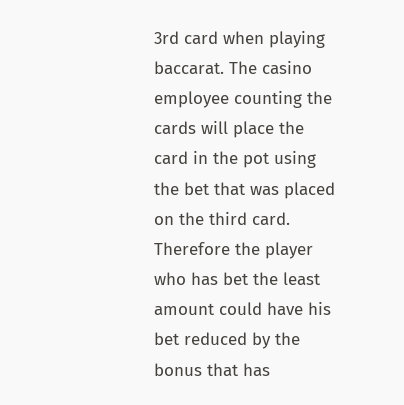3rd card when playing baccarat. The casino employee counting the cards will place the card in the pot using the bet that was placed on the third card. Therefore the player who has bet the least amount could have his bet reduced by the bonus that has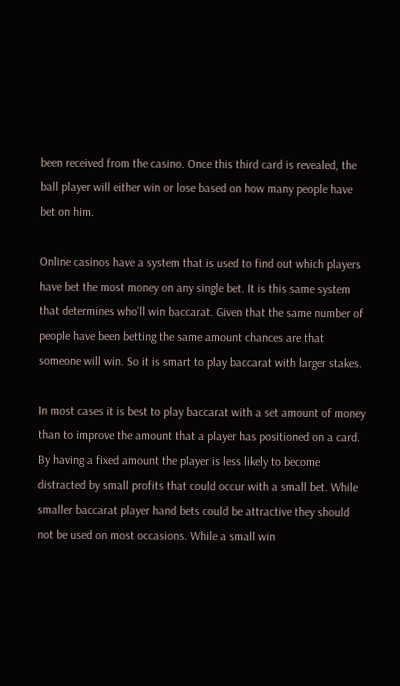been received from the casino. Once this third card is revealed, the ball player will either win or lose based on how many people have bet on him.

Online casinos have a system that is used to find out which players have bet the most money on any single bet. It is this same system that determines who’ll win baccarat. Given that the same number of people have been betting the same amount chances are that someone will win. So it is smart to play baccarat with larger stakes.

In most cases it is best to play baccarat with a set amount of money than to improve the amount that a player has positioned on a card. By having a fixed amount the player is less likely to become distracted by small profits that could occur with a small bet. While smaller baccarat player hand bets could be attractive they should not be used on most occasions. While a small win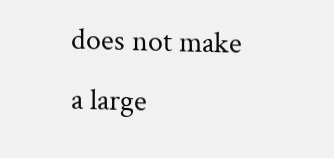does not make a large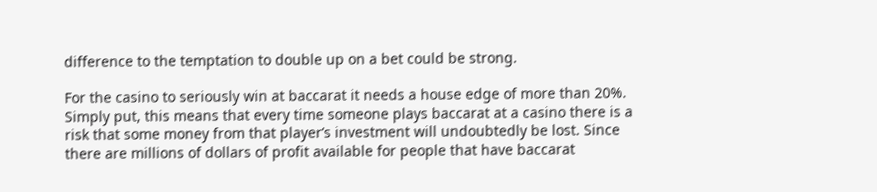difference to the temptation to double up on a bet could be strong.

For the casino to seriously win at baccarat it needs a house edge of more than 20%. Simply put, this means that every time someone plays baccarat at a casino there is a risk that some money from that player’s investment will undoubtedly be lost. Since there are millions of dollars of profit available for people that have baccarat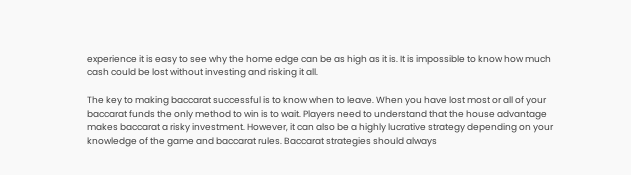experience it is easy to see why the home edge can be as high as it is. It is impossible to know how much cash could be lost without investing and risking it all.

The key to making baccarat successful is to know when to leave. When you have lost most or all of your baccarat funds the only method to win is to wait. Players need to understand that the house advantage makes baccarat a risky investment. However, it can also be a highly lucrative strategy depending on your knowledge of the game and baccarat rules. Baccarat strategies should always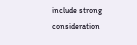include strong consideration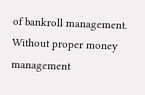of bankroll management. Without proper money management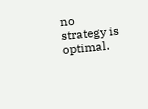no strategy is optimal.